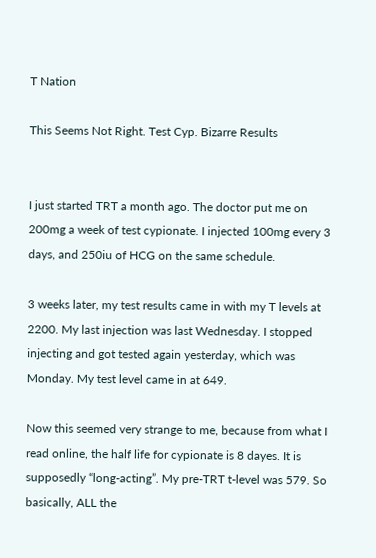T Nation

This Seems Not Right. Test Cyp. Bizarre Results


I just started TRT a month ago. The doctor put me on 200mg a week of test cypionate. I injected 100mg every 3 days, and 250iu of HCG on the same schedule.

3 weeks later, my test results came in with my T levels at 2200. My last injection was last Wednesday. I stopped injecting and got tested again yesterday, which was Monday. My test level came in at 649.

Now this seemed very strange to me, because from what I read online, the half life for cypionate is 8 dayes. It is supposedly “long-acting”. My pre-TRT t-level was 579. So basically, ALL the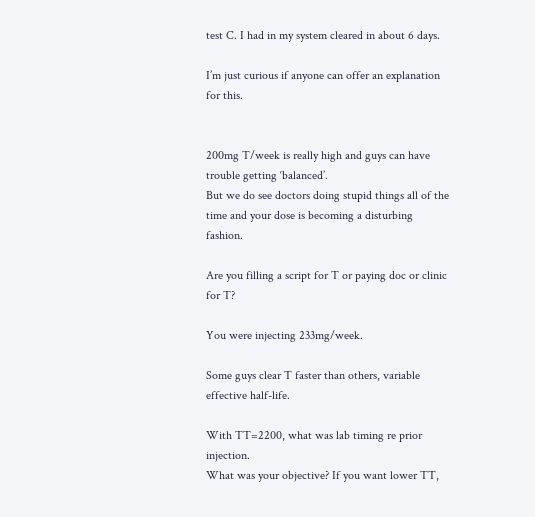test C. I had in my system cleared in about 6 days.

I’m just curious if anyone can offer an explanation for this.


200mg T/week is really high and guys can have trouble getting ‘balanced’.
But we do see doctors doing stupid things all of the time and your dose is becoming a disturbing fashion.

Are you filling a script for T or paying doc or clinic for T?

You were injecting 233mg/week.

Some guys clear T faster than others, variable effective half-life.

With TT=2200, what was lab timing re prior injection.
What was your objective? If you want lower TT,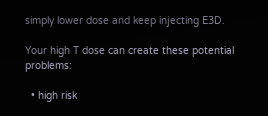simply lower dose and keep injecting E3D.

Your high T dose can create these potential problems:

  • high risk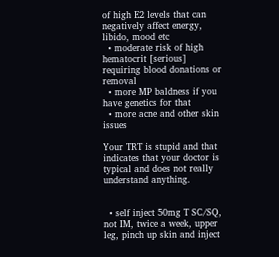of high E2 levels that can negatively affect energy, libido, mood etc
  • moderate risk of high hematocrit [serious] requiring blood donations or removal
  • more MP baldness if you have genetics for that
  • more acne and other skin issues

Your TRT is stupid and that indicates that your doctor is typical and does not really understand anything.


  • self inject 50mg T SC/SQ, not IM, twice a week, upper leg, pinch up skin and inject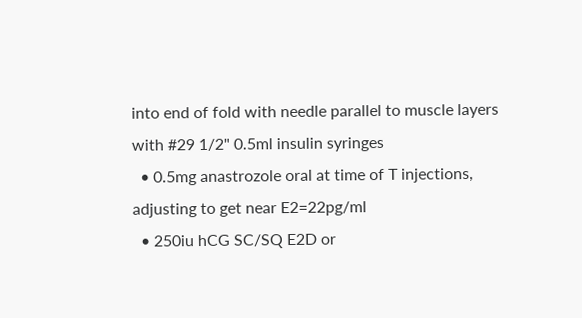into end of fold with needle parallel to muscle layers with #29 1/2" 0.5ml insulin syringes
  • 0.5mg anastrozole oral at time of T injections, adjusting to get near E2=22pg/ml
  • 250iu hCG SC/SQ E2D or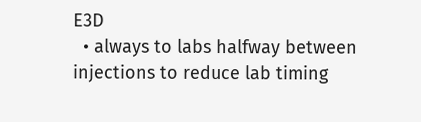E3D
  • always to labs halfway between injections to reduce lab timing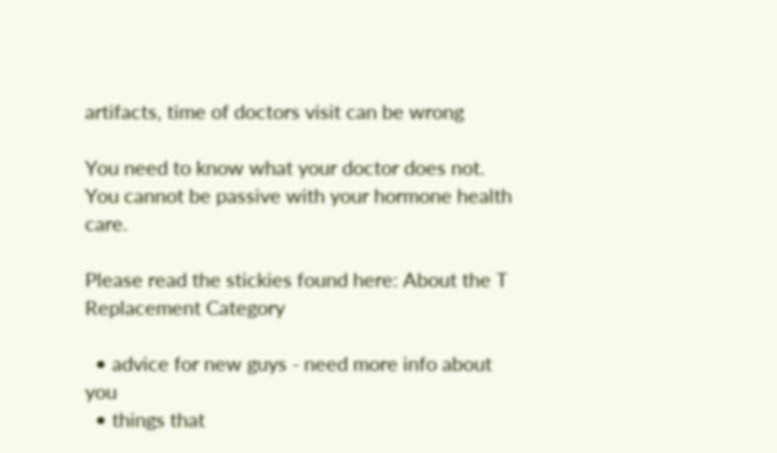artifacts, time of doctors visit can be wrong

You need to know what your doctor does not. You cannot be passive with your hormone health care.

Please read the stickies found here: About the T Replacement Category

  • advice for new guys - need more info about you
  • things that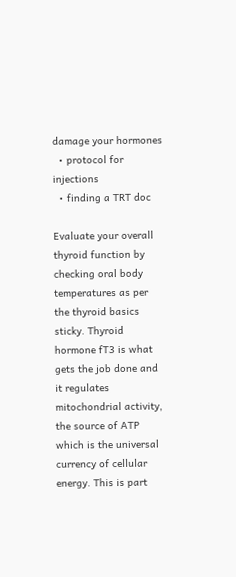damage your hormones
  • protocol for injections
  • finding a TRT doc

Evaluate your overall thyroid function by checking oral body temperatures as per the thyroid basics sticky. Thyroid hormone fT3 is what gets the job done and it regulates mitochondrial activity, the source of ATP which is the universal currency of cellular energy. This is part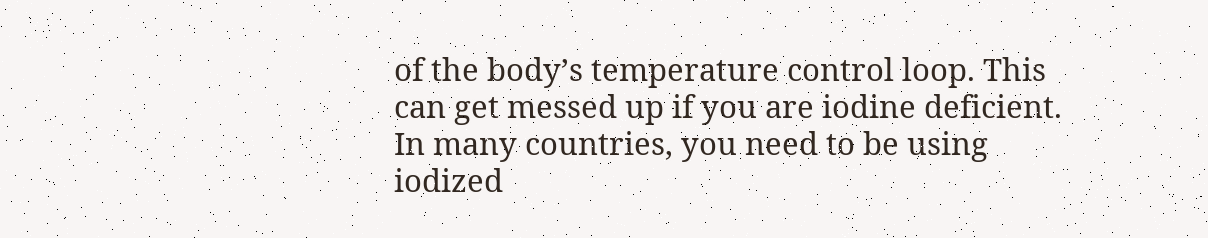of the body’s temperature control loop. This can get messed up if you are iodine deficient. In many countries, you need to be using iodized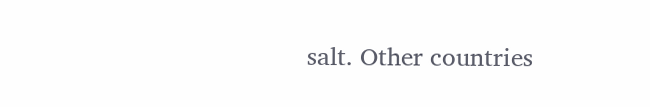salt. Other countries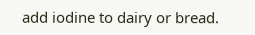add iodine to dairy or bread.